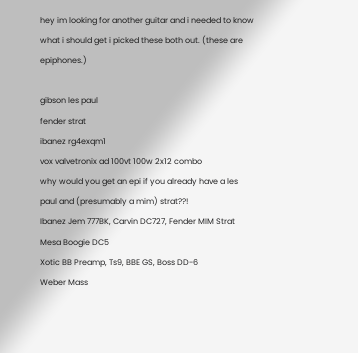hey im looking for another guitar and i needed to know what i should get i picked these both out. (these are epiphones.)

gibson les paul
fender strat
ibanez rg4exqm1
vox valvetronix ad 100vt 100w 2x12 combo
why would you get an epi if you already have a les paul and (presumably a mim) strat??!
Ibanez Jem 777BK, Carvin DC727, Fender MIM Strat
Mesa Boogie DC5
Xotic BB Preamp, Ts9, BBE GS, Boss DD-6
Weber Mass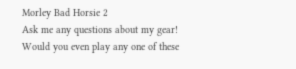Morley Bad Horsie 2
Ask me any questions about my gear!
Would you even play any one of these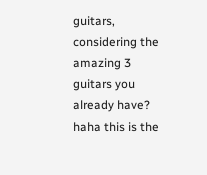guitars, considering the amazing 3 guitars you already have?
haha this is the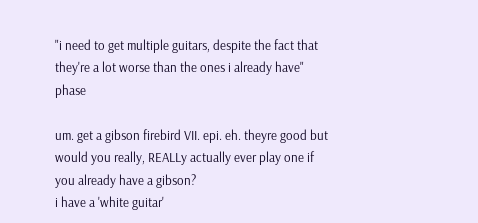"i need to get multiple guitars, despite the fact that they're a lot worse than the ones i already have" phase

um. get a gibson firebird VII. epi. eh. theyre good but would you really, REALLy actually ever play one if you already have a gibson?
i have a 'white guitar'